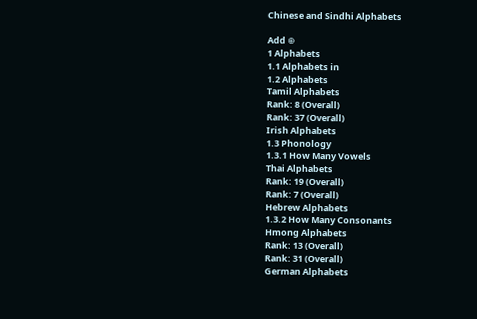Chinese and Sindhi Alphabets

Add ⊕
1 Alphabets
1.1 Alphabets in
1.2 Alphabets
Tamil Alphabets
Rank: 8 (Overall)
Rank: 37 (Overall)
Irish Alphabets
1.3 Phonology
1.3.1 How Many Vowels
Thai Alphabets
Rank: 19 (Overall)
Rank: 7 (Overall)
Hebrew Alphabets
1.3.2 How Many Consonants
Hmong Alphabets
Rank: 13 (Overall)
Rank: 31 (Overall)
German Alphabets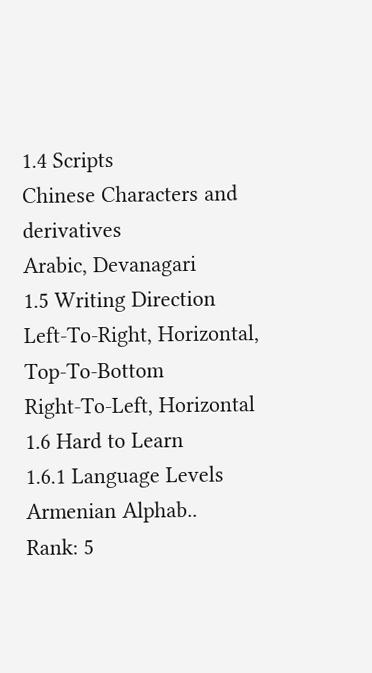1.4 Scripts
Chinese Characters and derivatives
Arabic, Devanagari
1.5 Writing Direction
Left-To-Right, Horizontal, Top-To-Bottom
Right-To-Left, Horizontal
1.6 Hard to Learn
1.6.1 Language Levels
Armenian Alphab..
Rank: 5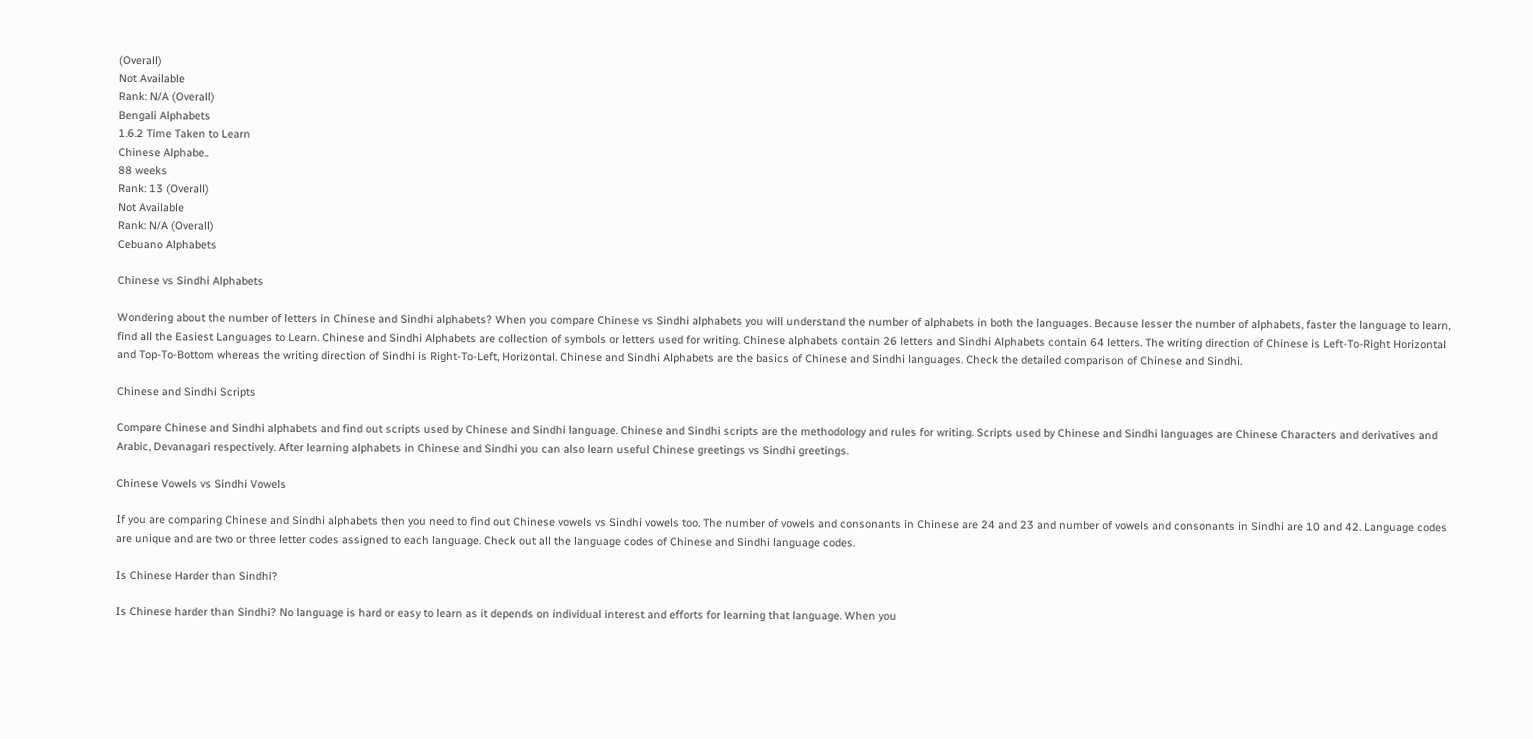(Overall)
Not Available
Rank: N/A (Overall)
Bengali Alphabets
1.6.2 Time Taken to Learn
Chinese Alphabe..
88 weeks
Rank: 13 (Overall)
Not Available
Rank: N/A (Overall)
Cebuano Alphabets

Chinese vs Sindhi Alphabets

Wondering about the number of letters in Chinese and Sindhi alphabets? When you compare Chinese vs Sindhi alphabets you will understand the number of alphabets in both the languages. Because lesser the number of alphabets, faster the language to learn, find all the Easiest Languages to Learn. Chinese and Sindhi Alphabets are collection of symbols or letters used for writing. Chinese alphabets contain 26 letters and Sindhi Alphabets contain 64 letters. The writing direction of Chinese is Left-To-Right Horizontal and Top-To-Bottom whereas the writing direction of Sindhi is Right-To-Left, Horizontal. Chinese and Sindhi Alphabets are the basics of Chinese and Sindhi languages. Check the detailed comparison of Chinese and Sindhi.

Chinese and Sindhi Scripts

Compare Chinese and Sindhi alphabets and find out scripts used by Chinese and Sindhi language. Chinese and Sindhi scripts are the methodology and rules for writing. Scripts used by Chinese and Sindhi languages are Chinese Characters and derivatives and Arabic, Devanagari respectively. After learning alphabets in Chinese and Sindhi you can also learn useful Chinese greetings vs Sindhi greetings.

Chinese Vowels vs Sindhi Vowels

If you are comparing Chinese and Sindhi alphabets then you need to find out Chinese vowels vs Sindhi vowels too. The number of vowels and consonants in Chinese are 24 and 23 and number of vowels and consonants in Sindhi are 10 and 42. Language codes are unique and are two or three letter codes assigned to each language. Check out all the language codes of Chinese and Sindhi language codes.

Is Chinese Harder than Sindhi?

Is Chinese harder than Sindhi? No language is hard or easy to learn as it depends on individual interest and efforts for learning that language. When you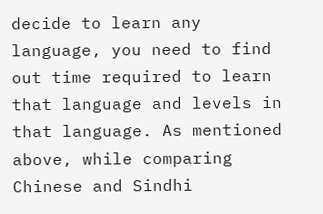decide to learn any language, you need to find out time required to learn that language and levels in that language. As mentioned above, while comparing Chinese and Sindhi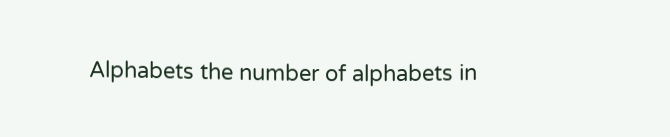Alphabets the number of alphabets in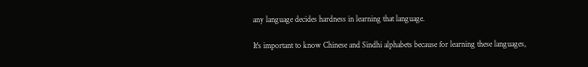any language decides hardness in learning that language.

It's important to know Chinese and Sindhi alphabets because for learning these languages,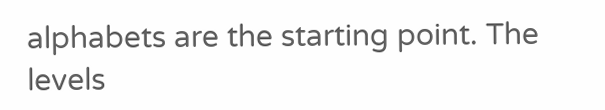alphabets are the starting point. The levels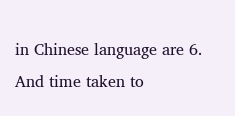in Chinese language are 6. And time taken to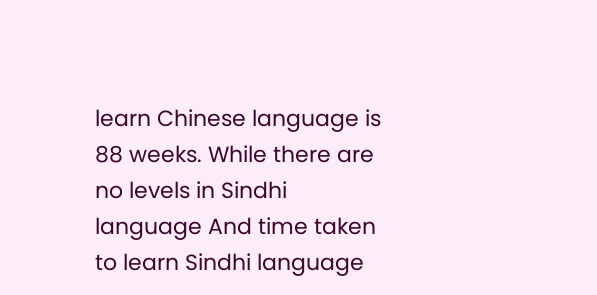learn Chinese language is 88 weeks. While there are no levels in Sindhi language And time taken to learn Sindhi language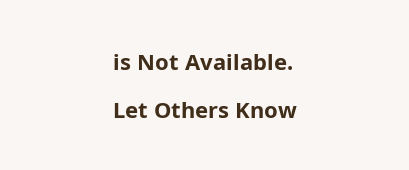is Not Available.

Let Others Know